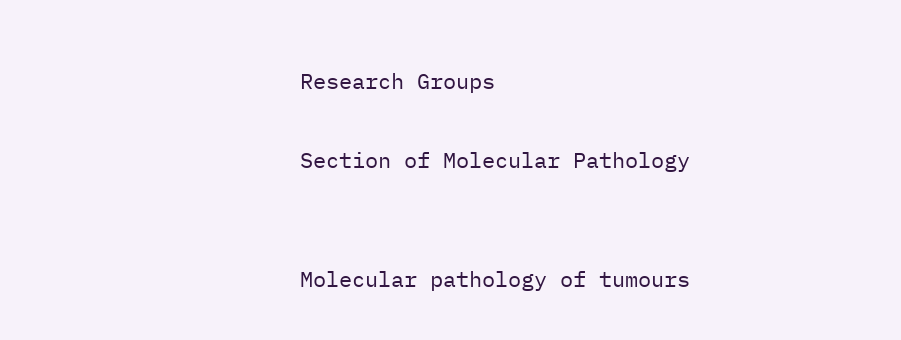Research Groups

Section of Molecular Pathology


Molecular pathology of tumours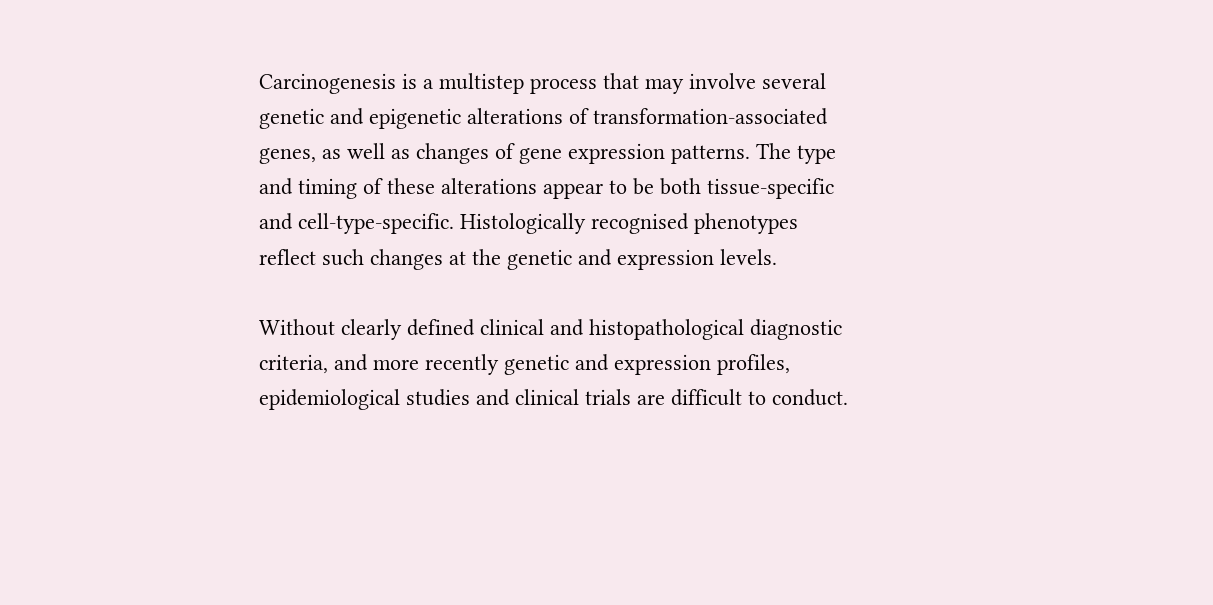Carcinogenesis is a multistep process that may involve several genetic and epigenetic alterations of transformation-associated genes, as well as changes of gene expression patterns. The type and timing of these alterations appear to be both tissue-specific and cell-type-specific. Histologically recognised phenotypes reflect such changes at the genetic and expression levels.

Without clearly defined clinical and histopathological diagnostic criteria, and more recently genetic and expression profiles, epidemiological studies and clinical trials are difficult to conduct.